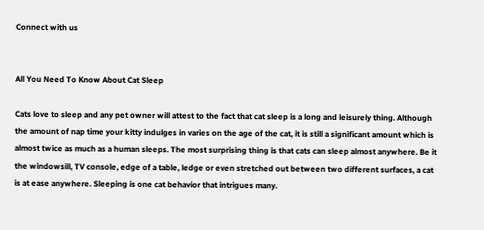Connect with us


All You Need To Know About Cat Sleep

Cats love to sleep and any pet owner will attest to the fact that cat sleep is a long and leisurely thing. Although the amount of nap time your kitty indulges in varies on the age of the cat, it is still a significant amount which is almost twice as much as a human sleeps. The most surprising thing is that cats can sleep almost anywhere. Be it the windowsill, TV console, edge of a table, ledge or even stretched out between two different surfaces, a cat is at ease anywhere. Sleeping is one cat behavior that intrigues many.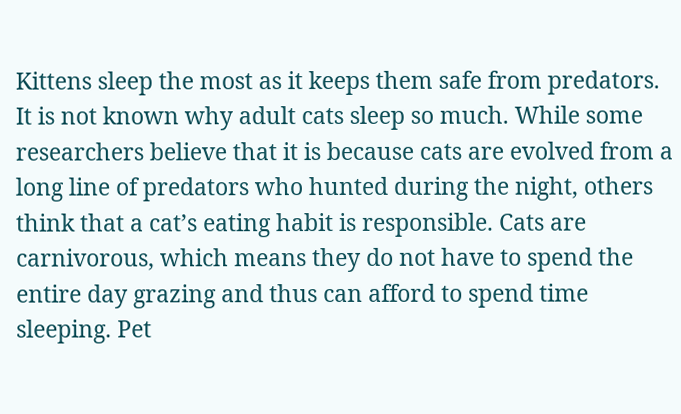Kittens sleep the most as it keeps them safe from predators. It is not known why adult cats sleep so much. While some researchers believe that it is because cats are evolved from a long line of predators who hunted during the night, others think that a cat’s eating habit is responsible. Cats are carnivorous, which means they do not have to spend the entire day grazing and thus can afford to spend time sleeping. Pet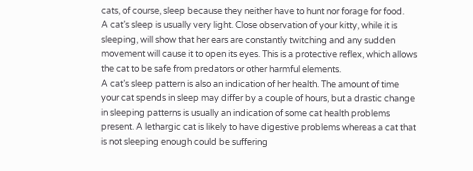cats, of course, sleep because they neither have to hunt nor forage for food.
A cat’s sleep is usually very light. Close observation of your kitty, while it is sleeping, will show that her ears are constantly twitching and any sudden movement will cause it to open its eyes. This is a protective reflex, which allows the cat to be safe from predators or other harmful elements.
A cat’s sleep pattern is also an indication of her health. The amount of time your cat spends in sleep may differ by a couple of hours, but a drastic change in sleeping patterns is usually an indication of some cat health problems present. A lethargic cat is likely to have digestive problems whereas a cat that is not sleeping enough could be suffering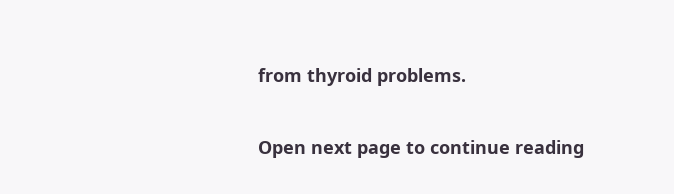from thyroid problems.

Open next page to continue reading